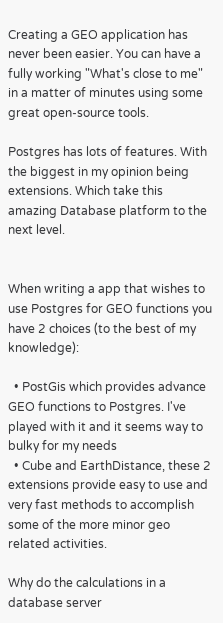Creating a GEO application has never been easier. You can have a fully working "What's close to me" in a matter of minutes using some great open-source tools.

Postgres has lots of features. With the biggest in my opinion being extensions. Which take this amazing Database platform to the next level.


When writing a app that wishes to use Postgres for GEO functions you have 2 choices (to the best of my knowledge):

  • PostGis which provides advance GEO functions to Postgres. I've played with it and it seems way to bulky for my needs
  • Cube and EarthDistance, these 2 extensions provide easy to use and very fast methods to accomplish some of the more minor geo related activities.

Why do the calculations in a database server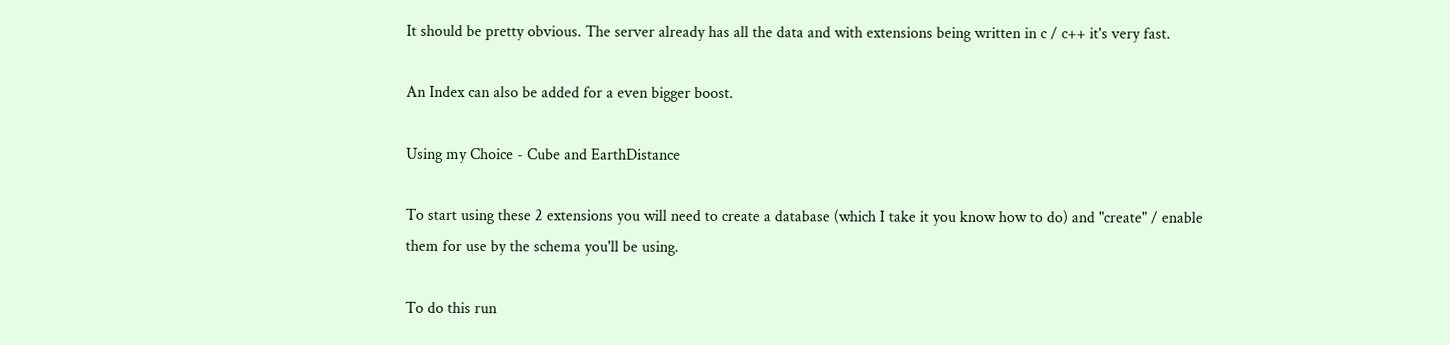It should be pretty obvious. The server already has all the data and with extensions being written in c / c++ it's very fast.

An Index can also be added for a even bigger boost.

Using my Choice - Cube and EarthDistance

To start using these 2 extensions you will need to create a database (which I take it you know how to do) and "create" / enable them for use by the schema you'll be using.

To do this run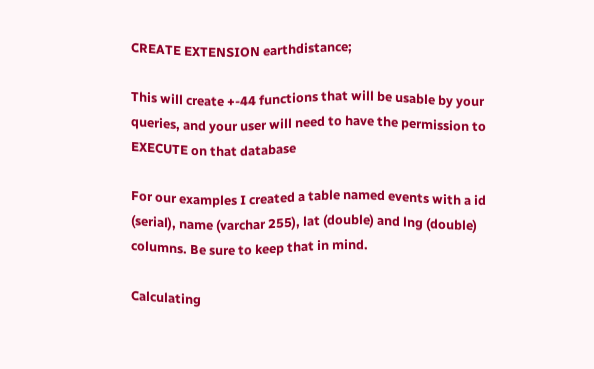CREATE EXTENSION earthdistance;

This will create +-44 functions that will be usable by your queries, and your user will need to have the permission to EXECUTE on that database

For our examples I created a table named events with a id (serial), name (varchar 255), lat (double) and lng (double) columns. Be sure to keep that in mind.

Calculating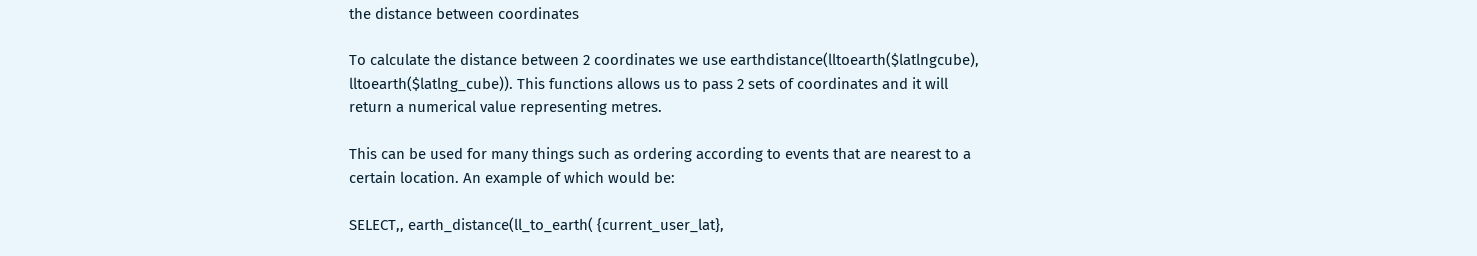the distance between coordinates

To calculate the distance between 2 coordinates we use earthdistance(lltoearth($latlngcube), lltoearth($latlng_cube)). This functions allows us to pass 2 sets of coordinates and it will return a numerical value representing metres.

This can be used for many things such as ordering according to events that are nearest to a certain location. An example of which would be:

SELECT,, earth_distance(ll_to_earth( {current_user_lat},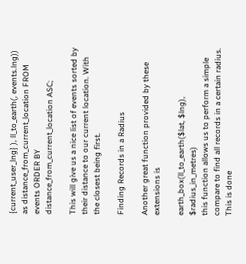{current_user_lng} ), ll_to_earth(, events.lng)) as distance_from_current_location FROM events ORDER BY distance_from_current_location ASC;

This will give us a nice list of events sorted by their distance to our current location. With the closest being first.

Finding Records in a Radius

Another great function provided by these extensions is

earth_box(ll_to_earth($lat, $lng), $radius_in_metres)
this function allows us to perform a simple compare to find all records in a certain radius. This is done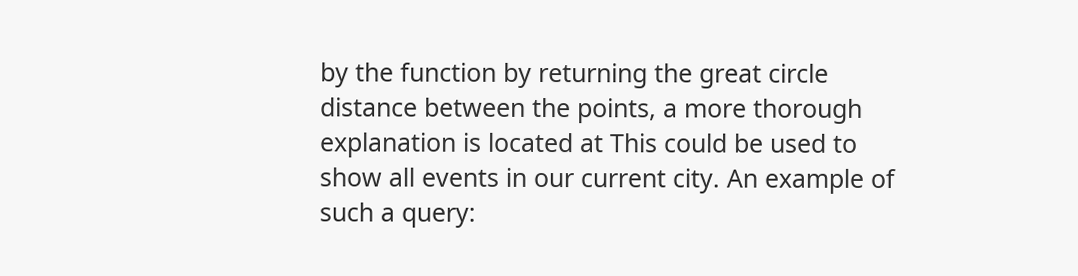by the function by returning the great circle distance between the points, a more thorough explanation is located at This could be used to show all events in our current city. An example of such a query: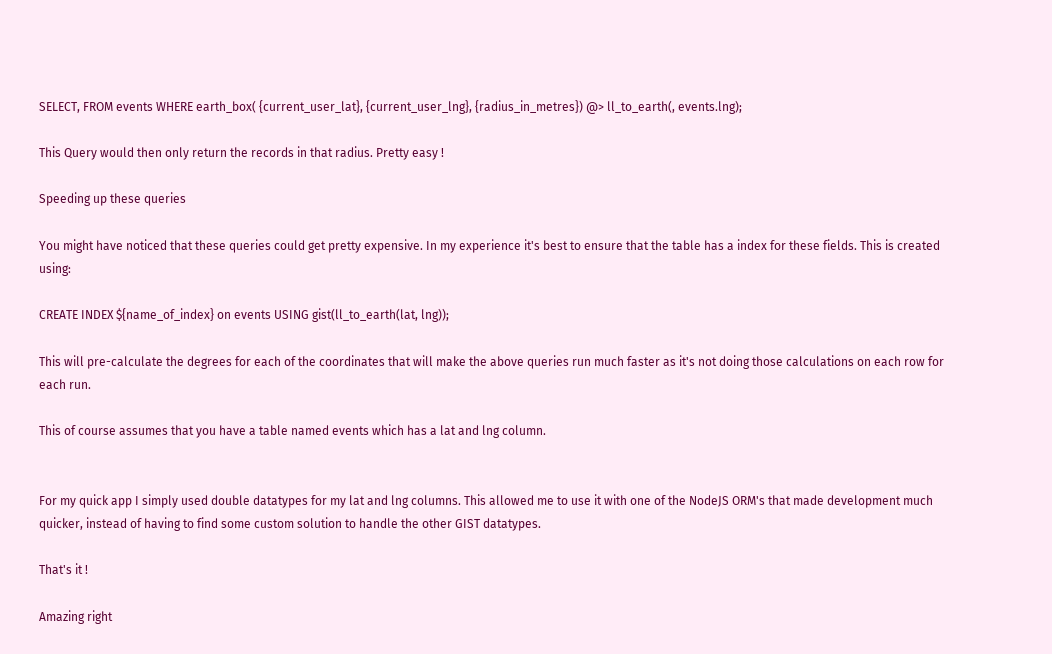SELECT, FROM events WHERE earth_box( {current_user_lat}, {current_user_lng}, {radius_in_metres}) @> ll_to_earth(, events.lng);

This Query would then only return the records in that radius. Pretty easy !

Speeding up these queries

You might have noticed that these queries could get pretty expensive. In my experience it's best to ensure that the table has a index for these fields. This is created using:

CREATE INDEX ${name_of_index} on events USING gist(ll_to_earth(lat, lng));

This will pre-calculate the degrees for each of the coordinates that will make the above queries run much faster as it's not doing those calculations on each row for each run.

This of course assumes that you have a table named events which has a lat and lng column.


For my quick app I simply used double datatypes for my lat and lng columns. This allowed me to use it with one of the NodeJS ORM's that made development much quicker, instead of having to find some custom solution to handle the other GIST datatypes.

That's it !

Amazing right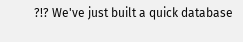?!? We've just built a quick database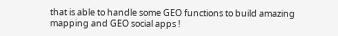that is able to handle some GEO functions to build amazing mapping and GEO social apps !